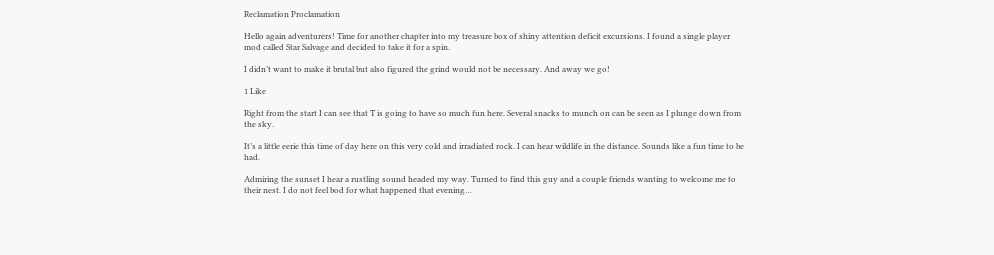Reclamation Proclamation

Hello again adventurers! Time for another chapter into my treasure box of shiny attention deficit excursions. I found a single player mod called Star Salvage and decided to take it for a spin.

I didn’t want to make it brutal but also figured the grind would not be necessary. And away we go!

1 Like

Right from the start I can see that T is going to have so much fun here. Several snacks to munch on can be seen as I plunge down from the sky.

It’s a little eerie this time of day here on this very cold and irradiated rock. I can hear wildlife in the distance. Sounds like a fun time to be had.

Admiring the sunset I hear a rustling sound headed my way. Turned to find this guy and a couple friends wanting to welcome me to their nest. I do not feel bod for what happened that evening…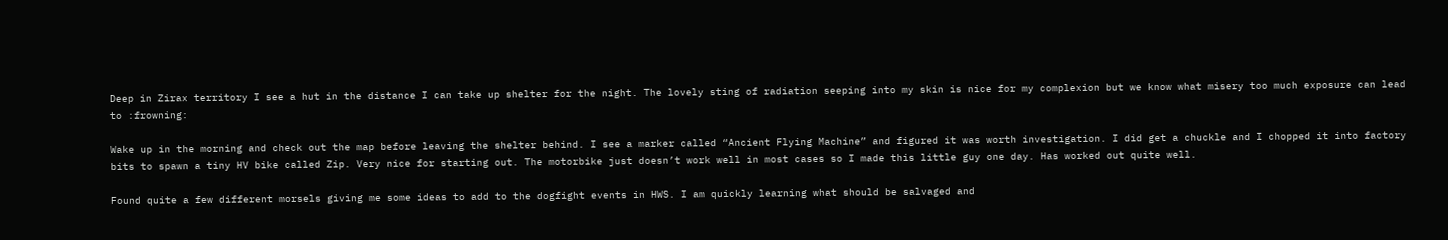Deep in Zirax territory I see a hut in the distance I can take up shelter for the night. The lovely sting of radiation seeping into my skin is nice for my complexion but we know what misery too much exposure can lead to :frowning:

Wake up in the morning and check out the map before leaving the shelter behind. I see a marker called “Ancient Flying Machine” and figured it was worth investigation. I did get a chuckle and I chopped it into factory bits to spawn a tiny HV bike called Zip. Very nice for starting out. The motorbike just doesn’t work well in most cases so I made this little guy one day. Has worked out quite well.

Found quite a few different morsels giving me some ideas to add to the dogfight events in HWS. I am quickly learning what should be salvaged and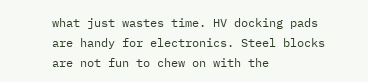what just wastes time. HV docking pads are handy for electronics. Steel blocks are not fun to chew on with the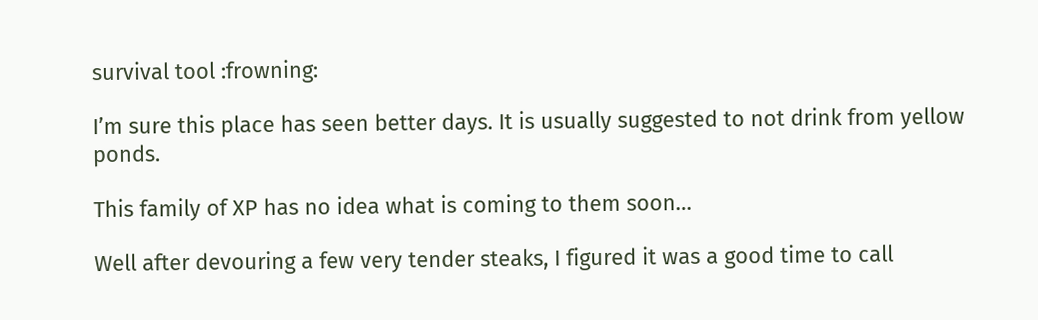survival tool :frowning:

I’m sure this place has seen better days. It is usually suggested to not drink from yellow ponds.

This family of XP has no idea what is coming to them soon…

Well after devouring a few very tender steaks, I figured it was a good time to call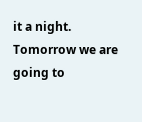it a night. Tomorrow we are going to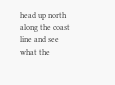head up north along the coast line and see what the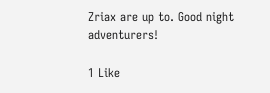Zriax are up to. Good night adventurers!

1 Like